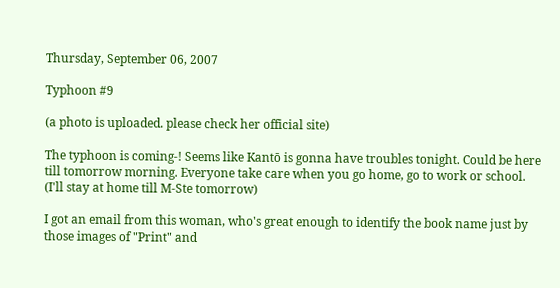Thursday, September 06, 2007

Typhoon #9

(a photo is uploaded. please check her official site)

The typhoon is coming-! Seems like Kantō is gonna have troubles tonight. Could be here till tomorrow morning. Everyone take care when you go home, go to work or school. (I'll stay at home till M-Ste tomorrow)

I got an email from this woman, who's great enough to identify the book name just by those images of "Print" and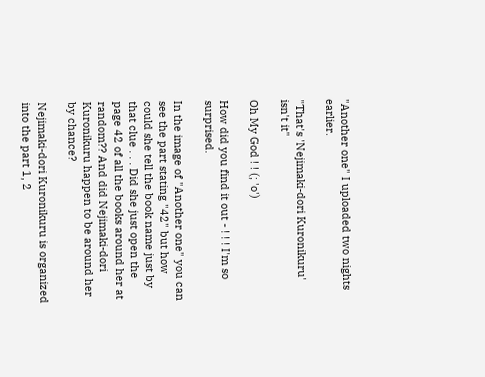"Another one" I uploaded two nights earlier.

"That's 'Nejimaki-dori Kuronikuru' isn't it"

Oh My God ! ! (; 'o')

How did you find it out - ! ! ! I'm so surprised.

In the image of "Another one" you can see the part stating "42" but how could she tell the book name just by that clue . . . Did she just open the page 42 of all the books around her at random?? And did Nejimaki-dori Kuronikuru happen to be around her by chance?

Nejimaki-dori Kuronikuru is organized into the part 1, 2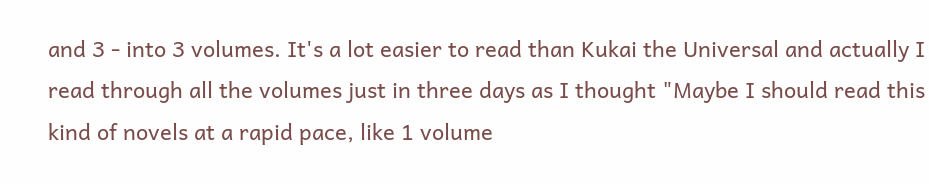and 3 - into 3 volumes. It's a lot easier to read than Kukai the Universal and actually I read through all the volumes just in three days as I thought "Maybe I should read this kind of novels at a rapid pace, like 1 volume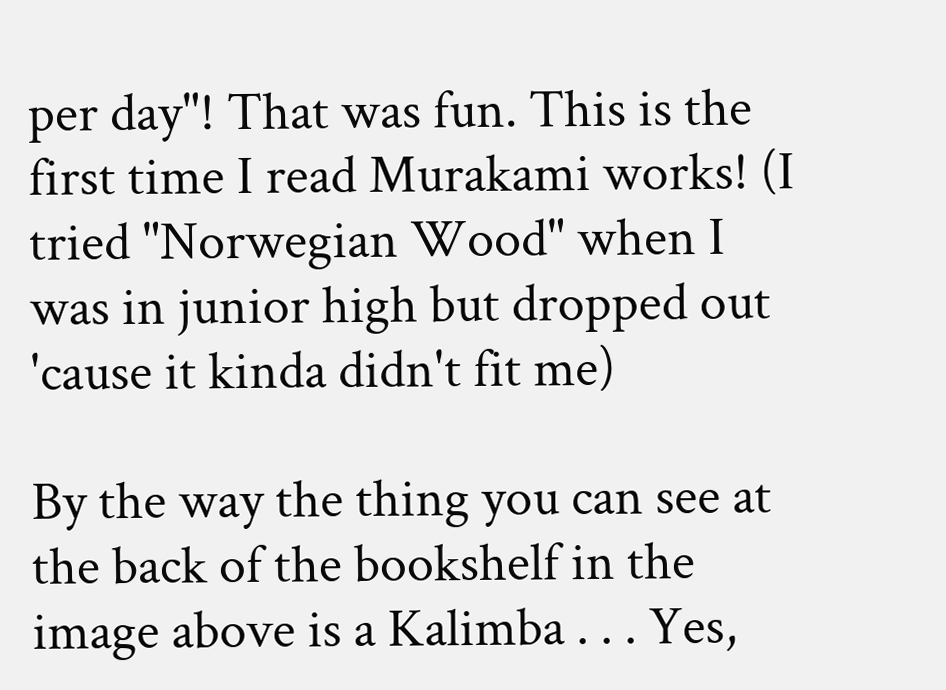per day"! That was fun. This is the first time I read Murakami works! (I tried "Norwegian Wood" when I was in junior high but dropped out 'cause it kinda didn't fit me)

By the way the thing you can see at the back of the bookshelf in the image above is a Kalimba . . . Yes,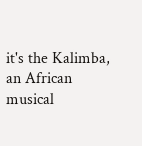it's the Kalimba, an African musical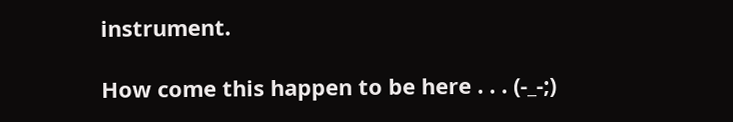instrument.

How come this happen to be here . . . (-_-;)